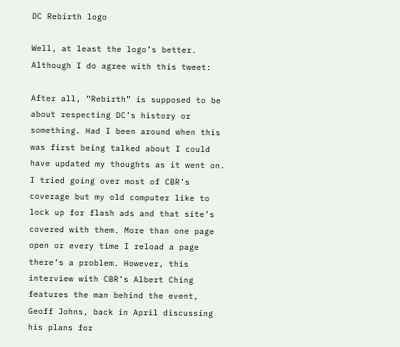DC Rebirth logo

Well, at least the logo’s better. Although I do agree with this tweet:

After all, “Rebirth” is supposed to be about respecting DC’s history or something. Had I been around when this was first being talked about I could have updated my thoughts as it went on. I tried going over most of CBR’s coverage but my old computer like to lock up for flash ads and that site’s covered with them. More than one page open or every time I reload a page there’s a problem. However, this interview with CBR’s Albert Ching features the man behind the event, Geoff Johns, back in April discussing his plans for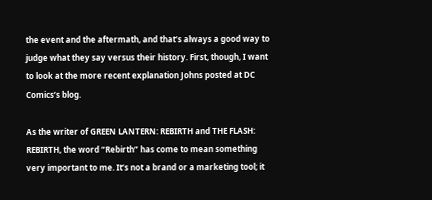the event and the aftermath, and that’s always a good way to judge what they say versus their history. First, though, I want to look at the more recent explanation Johns posted at DC Comics’s blog.

As the writer of GREEN LANTERN: REBIRTH and THE FLASH: REBIRTH, the word “Rebirth” has come to mean something very important to me. It’s not a brand or a marketing tool; it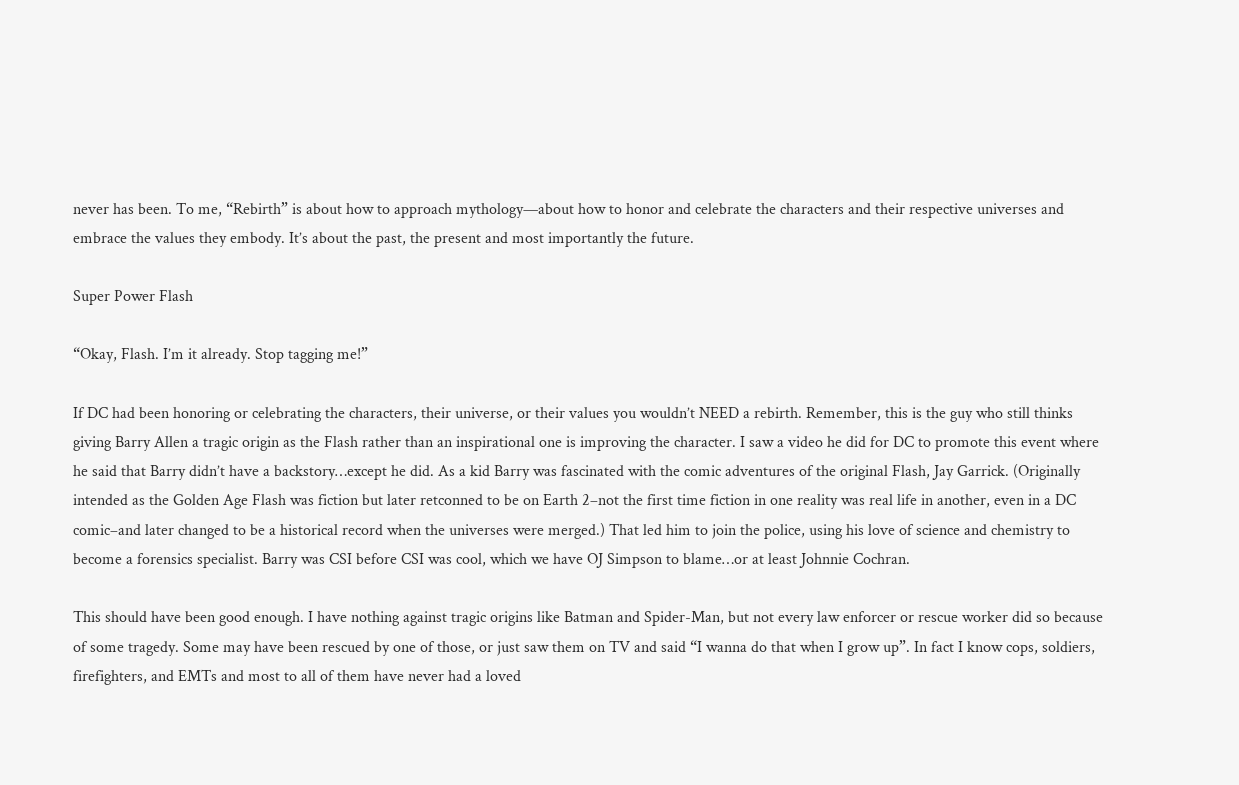never has been. To me, “Rebirth” is about how to approach mythology—about how to honor and celebrate the characters and their respective universes and embrace the values they embody. It’s about the past, the present and most importantly the future.

Super Power Flash

“Okay, Flash. I’m it already. Stop tagging me!”

If DC had been honoring or celebrating the characters, their universe, or their values you wouldn’t NEED a rebirth. Remember, this is the guy who still thinks giving Barry Allen a tragic origin as the Flash rather than an inspirational one is improving the character. I saw a video he did for DC to promote this event where he said that Barry didn’t have a backstory…except he did. As a kid Barry was fascinated with the comic adventures of the original Flash, Jay Garrick. (Originally intended as the Golden Age Flash was fiction but later retconned to be on Earth 2–not the first time fiction in one reality was real life in another, even in a DC comic–and later changed to be a historical record when the universes were merged.) That led him to join the police, using his love of science and chemistry to become a forensics specialist. Barry was CSI before CSI was cool, which we have OJ Simpson to blame…or at least Johnnie Cochran.

This should have been good enough. I have nothing against tragic origins like Batman and Spider-Man, but not every law enforcer or rescue worker did so because of some tragedy. Some may have been rescued by one of those, or just saw them on TV and said “I wanna do that when I grow up”. In fact I know cops, soldiers, firefighters, and EMTs and most to all of them have never had a loved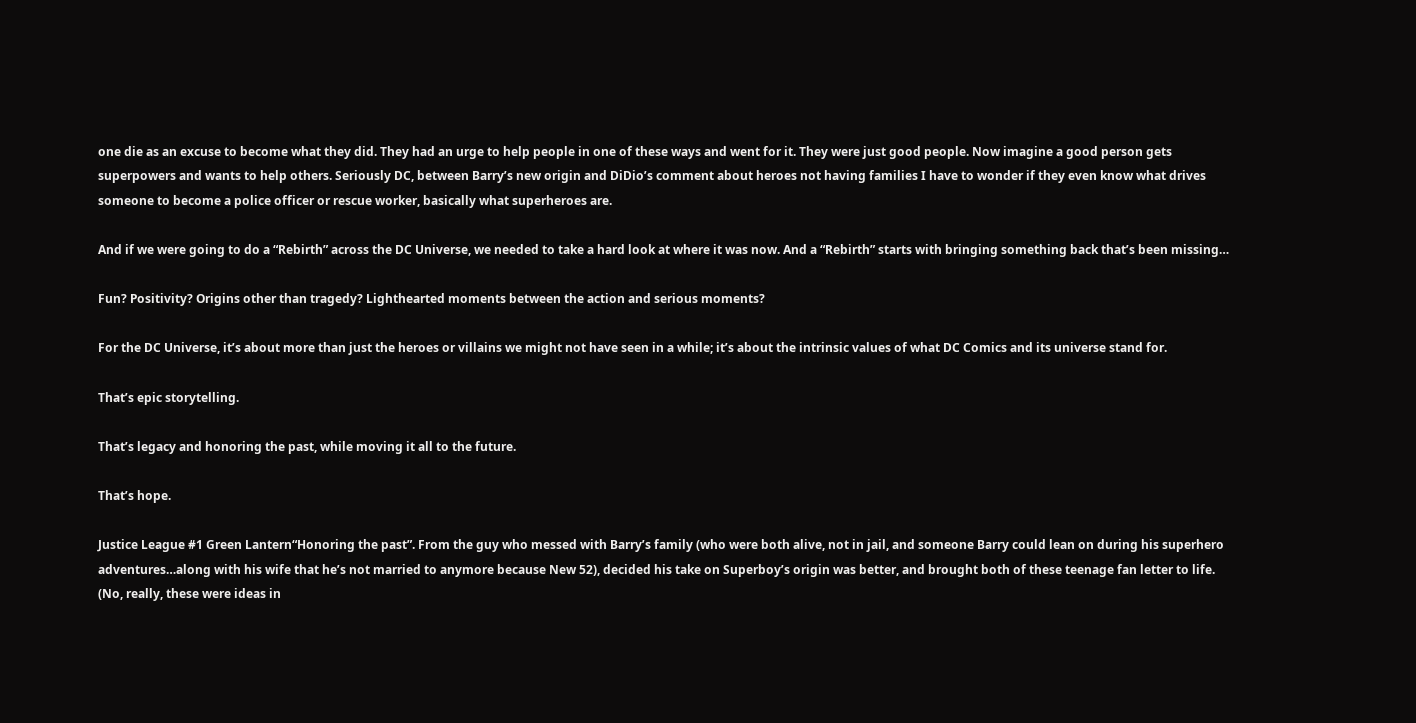one die as an excuse to become what they did. They had an urge to help people in one of these ways and went for it. They were just good people. Now imagine a good person gets superpowers and wants to help others. Seriously DC, between Barry’s new origin and DiDio’s comment about heroes not having families I have to wonder if they even know what drives someone to become a police officer or rescue worker, basically what superheroes are.

And if we were going to do a “Rebirth” across the DC Universe, we needed to take a hard look at where it was now. And a “Rebirth” starts with bringing something back that’s been missing…

Fun? Positivity? Origins other than tragedy? Lighthearted moments between the action and serious moments?

For the DC Universe, it’s about more than just the heroes or villains we might not have seen in a while; it’s about the intrinsic values of what DC Comics and its universe stand for.

That’s epic storytelling.

That’s legacy and honoring the past, while moving it all to the future.

That’s hope.

Justice League #1 Green Lantern“Honoring the past”. From the guy who messed with Barry’s family (who were both alive, not in jail, and someone Barry could lean on during his superhero adventures…along with his wife that he’s not married to anymore because New 52), decided his take on Superboy’s origin was better, and brought both of these teenage fan letter to life. (No, really, these were ideas in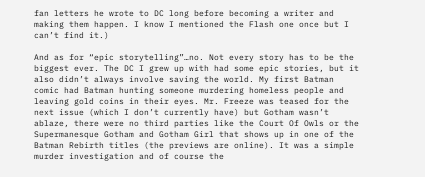fan letters he wrote to DC long before becoming a writer and making them happen. I know I mentioned the Flash one once but I can’t find it.)

And as for “epic storytelling”…no. Not every story has to be the biggest ever. The DC I grew up with had some epic stories, but it also didn’t always involve saving the world. My first Batman comic had Batman hunting someone murdering homeless people and leaving gold coins in their eyes. Mr. Freeze was teased for the next issue (which I don’t currently have) but Gotham wasn’t ablaze, there were no third parties like the Court Of Owls or the Supermanesque Gotham and Gotham Girl that shows up in one of the Batman Rebirth titles (the previews are online). It was a simple murder investigation and of course the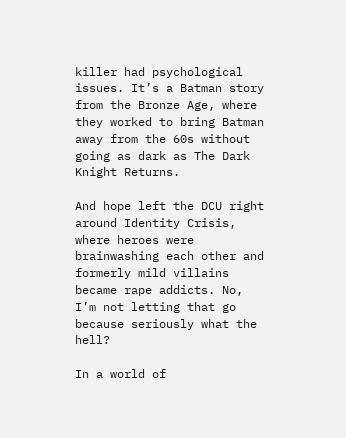killer had psychological issues. It’s a Batman story from the Bronze Age, where they worked to bring Batman away from the 60s without going as dark as The Dark Knight Returns.

And hope left the DCU right around Identity Crisis, where heroes were brainwashing each other and formerly mild villains became rape addicts. No, I’m not letting that go because seriously what the hell?

In a world of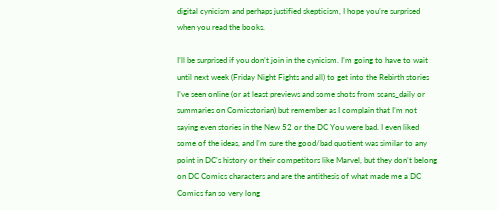digital cynicism and perhaps justified skepticism, I hope you’re surprised when you read the books.

I’ll be surprised if you don’t join in the cynicism. I’m going to have to wait until next week (Friday Night Fights and all) to get into the Rebirth stories I’ve seen online (or at least previews and some shots from scans_daily or summaries on Comicstorian) but remember as I complain that I’m not saying even stories in the New 52 or the DC You were bad. I even liked some of the ideas, and I’m sure the good/bad quotient was similar to any point in DC’s history or their competitors like Marvel, but they don’t belong on DC Comics characters and are the antithesis of what made me a DC Comics fan so very long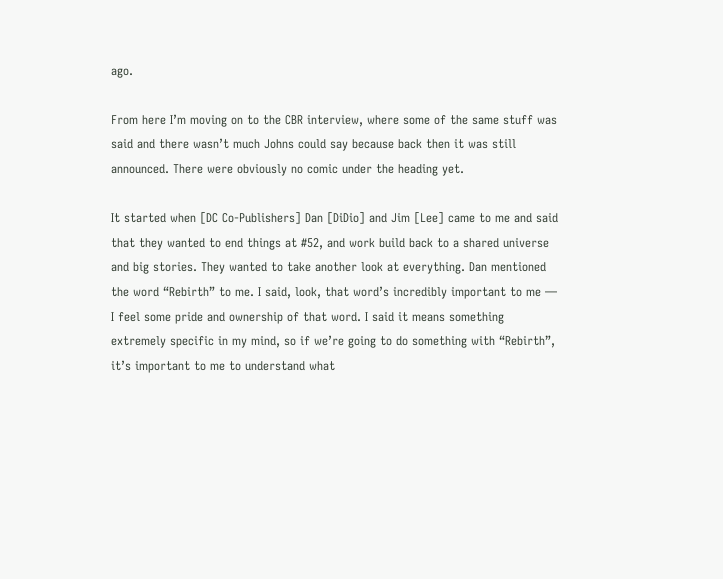ago.

From here I’m moving on to the CBR interview, where some of the same stuff was said and there wasn’t much Johns could say because back then it was still announced. There were obviously no comic under the heading yet.

It started when [DC Co-Publishers] Dan [DiDio] and Jim [Lee] came to me and said that they wanted to end things at #52, and work build back to a shared universe and big stories. They wanted to take another look at everything. Dan mentioned the word “Rebirth” to me. I said, look, that word’s incredibly important to me — I feel some pride and ownership of that word. I said it means something extremely specific in my mind, so if we’re going to do something with “Rebirth”, it’s important to me to understand what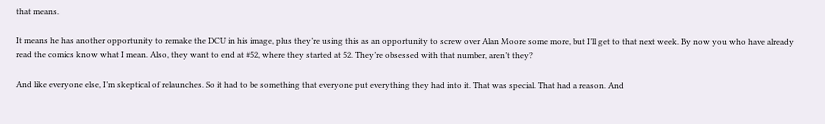that means.

It means he has another opportunity to remake the DCU in his image, plus they’re using this as an opportunity to screw over Alan Moore some more, but I’ll get to that next week. By now you who have already read the comics know what I mean. Also, they want to end at #52, where they started at 52. They’re obsessed with that number, aren’t they?

And like everyone else, I’m skeptical of relaunches. So it had to be something that everyone put everything they had into it. That was special. That had a reason. And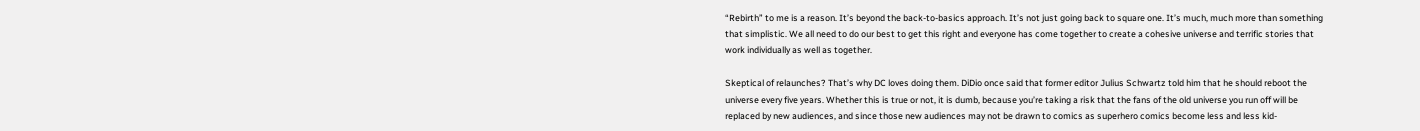“Rebirth” to me is a reason. It’s beyond the back-to-basics approach. It’s not just going back to square one. It’s much, much more than something that simplistic. We all need to do our best to get this right and everyone has come together to create a cohesive universe and terrific stories that work individually as well as together.

Skeptical of relaunches? That’s why DC loves doing them. DiDio once said that former editor Julius Schwartz told him that he should reboot the universe every five years. Whether this is true or not, it is dumb, because you’re taking a risk that the fans of the old universe you run off will be replaced by new audiences, and since those new audiences may not be drawn to comics as superhero comics become less and less kid-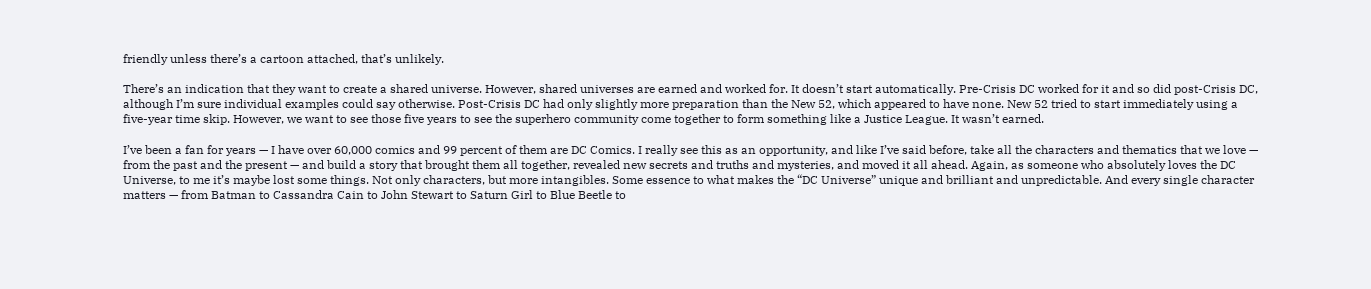friendly unless there’s a cartoon attached, that’s unlikely.

There’s an indication that they want to create a shared universe. However, shared universes are earned and worked for. It doesn’t start automatically. Pre-Crisis DC worked for it and so did post-Crisis DC, although I’m sure individual examples could say otherwise. Post-Crisis DC had only slightly more preparation than the New 52, which appeared to have none. New 52 tried to start immediately using a five-year time skip. However, we want to see those five years to see the superhero community come together to form something like a Justice League. It wasn’t earned.

I’ve been a fan for years — I have over 60,000 comics and 99 percent of them are DC Comics. I really see this as an opportunity, and like I’ve said before, take all the characters and thematics that we love — from the past and the present — and build a story that brought them all together, revealed new secrets and truths and mysteries, and moved it all ahead. Again, as someone who absolutely loves the DC Universe, to me it’s maybe lost some things. Not only characters, but more intangibles. Some essence to what makes the “DC Universe” unique and brilliant and unpredictable. And every single character matters — from Batman to Cassandra Cain to John Stewart to Saturn Girl to Blue Beetle to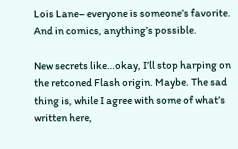Lois Lane– everyone is someone’s favorite. And in comics, anything’s possible.

New secrets like…okay, I’ll stop harping on the retconed Flash origin. Maybe. The sad thing is, while I agree with some of what’s written here,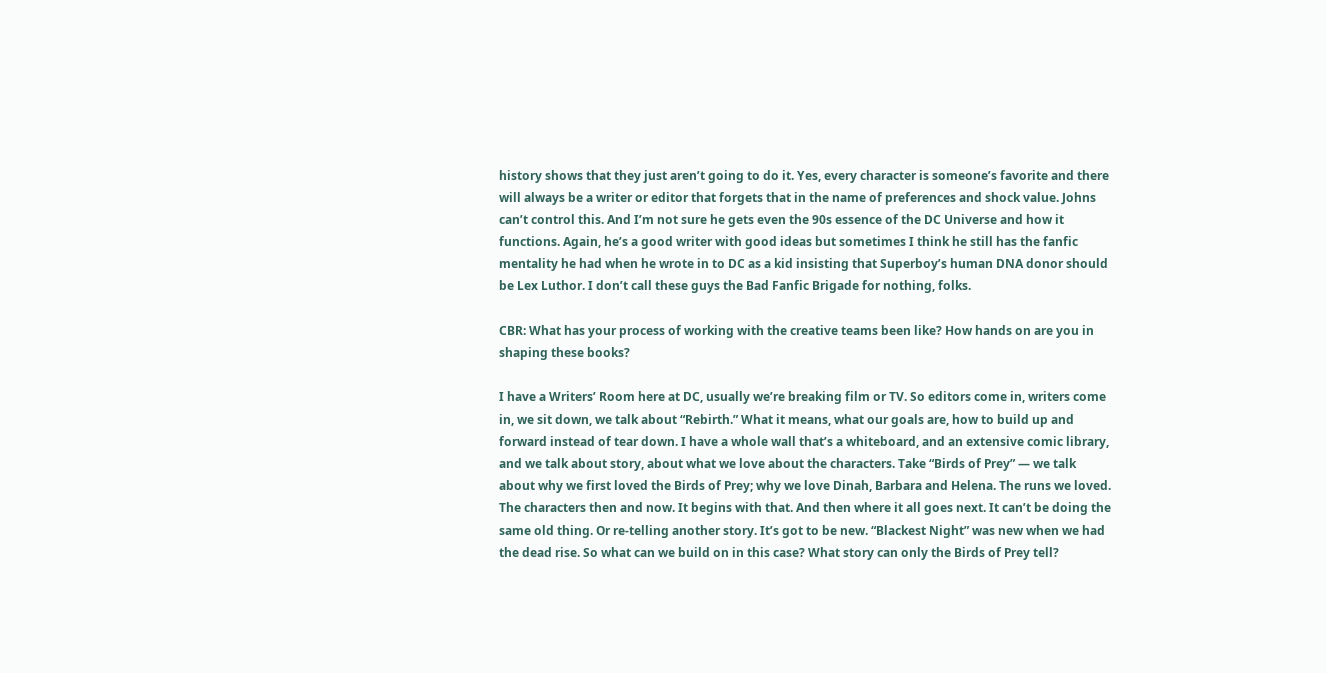history shows that they just aren’t going to do it. Yes, every character is someone’s favorite and there will always be a writer or editor that forgets that in the name of preferences and shock value. Johns can’t control this. And I’m not sure he gets even the 90s essence of the DC Universe and how it functions. Again, he’s a good writer with good ideas but sometimes I think he still has the fanfic mentality he had when he wrote in to DC as a kid insisting that Superboy’s human DNA donor should be Lex Luthor. I don’t call these guys the Bad Fanfic Brigade for nothing, folks.

CBR: What has your process of working with the creative teams been like? How hands on are you in shaping these books?

I have a Writers’ Room here at DC, usually we’re breaking film or TV. So editors come in, writers come in, we sit down, we talk about “Rebirth.” What it means, what our goals are, how to build up and forward instead of tear down. I have a whole wall that’s a whiteboard, and an extensive comic library, and we talk about story, about what we love about the characters. Take “Birds of Prey” — we talk about why we first loved the Birds of Prey; why we love Dinah, Barbara and Helena. The runs we loved. The characters then and now. It begins with that. And then where it all goes next. It can’t be doing the same old thing. Or re-telling another story. It’s got to be new. “Blackest Night” was new when we had the dead rise. So what can we build on in this case? What story can only the Birds of Prey tell?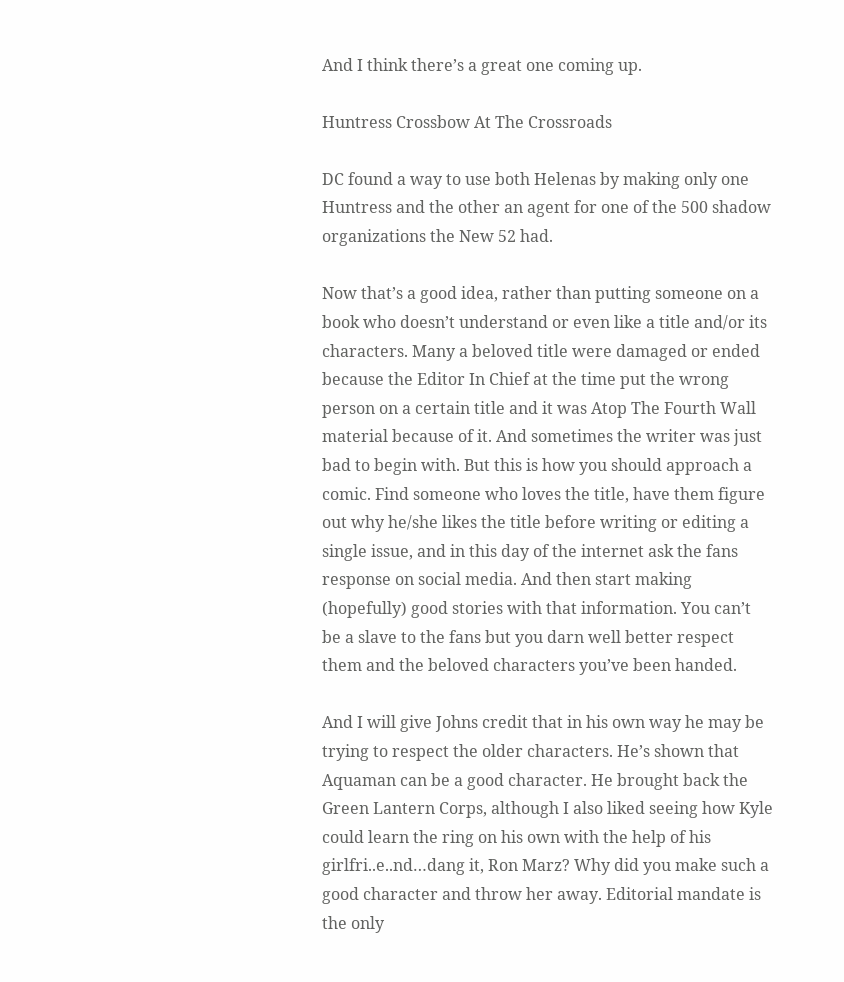And I think there’s a great one coming up.

Huntress Crossbow At The Crossroads

DC found a way to use both Helenas by making only one Huntress and the other an agent for one of the 500 shadow organizations the New 52 had.

Now that’s a good idea, rather than putting someone on a book who doesn’t understand or even like a title and/or its characters. Many a beloved title were damaged or ended because the Editor In Chief at the time put the wrong person on a certain title and it was Atop The Fourth Wall material because of it. And sometimes the writer was just bad to begin with. But this is how you should approach a comic. Find someone who loves the title, have them figure out why he/she likes the title before writing or editing a single issue, and in this day of the internet ask the fans response on social media. And then start making (hopefully) good stories with that information. You can’t be a slave to the fans but you darn well better respect them and the beloved characters you’ve been handed.

And I will give Johns credit that in his own way he may be trying to respect the older characters. He’s shown that Aquaman can be a good character. He brought back the Green Lantern Corps, although I also liked seeing how Kyle could learn the ring on his own with the help of his girlfri..e..nd…dang it, Ron Marz? Why did you make such a good character and throw her away. Editorial mandate is the only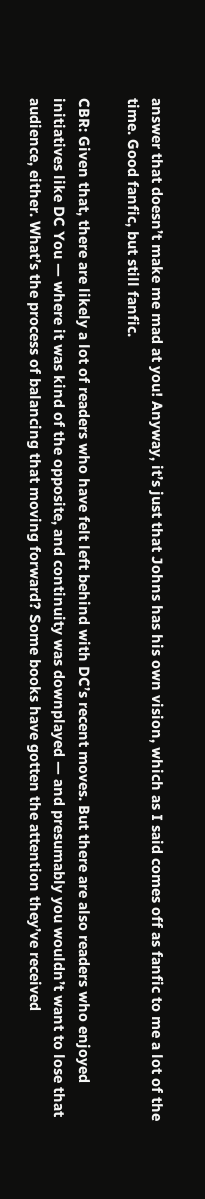answer that doesn’t make me mad at you! Anyway, it’s just that Johns has his own vision, which as I said comes off as fanfic to me a lot of the time. Good fanfic, but still fanfic.

CBR: Given that, there are likely a lot of readers who have felt left behind with DC’s recent moves. But there are also readers who enjoyed initiatives like DC You — where it was kind of the opposite, and continuity was downplayed — and presumably you wouldn’t want to lose that audience, either. What’s the process of balancing that moving forward? Some books have gotten the attention they’ve received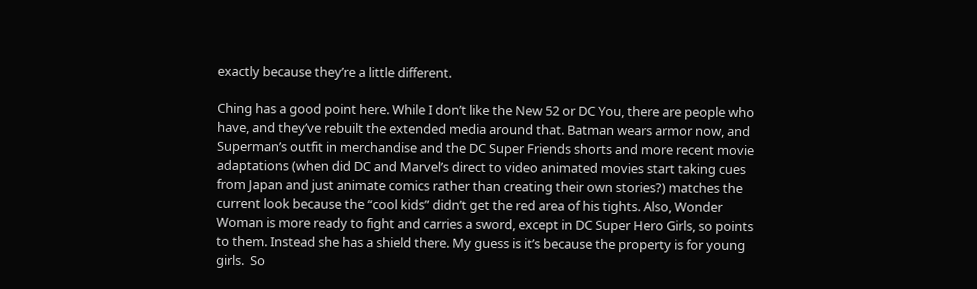exactly because they’re a little different.

Ching has a good point here. While I don’t like the New 52 or DC You, there are people who have, and they’ve rebuilt the extended media around that. Batman wears armor now, and Superman’s outfit in merchandise and the DC Super Friends shorts and more recent movie adaptations (when did DC and Marvel’s direct to video animated movies start taking cues from Japan and just animate comics rather than creating their own stories?) matches the current look because the “cool kids” didn’t get the red area of his tights. Also, Wonder Woman is more ready to fight and carries a sword, except in DC Super Hero Girls, so points to them. Instead she has a shield there. My guess is it’s because the property is for young girls.  So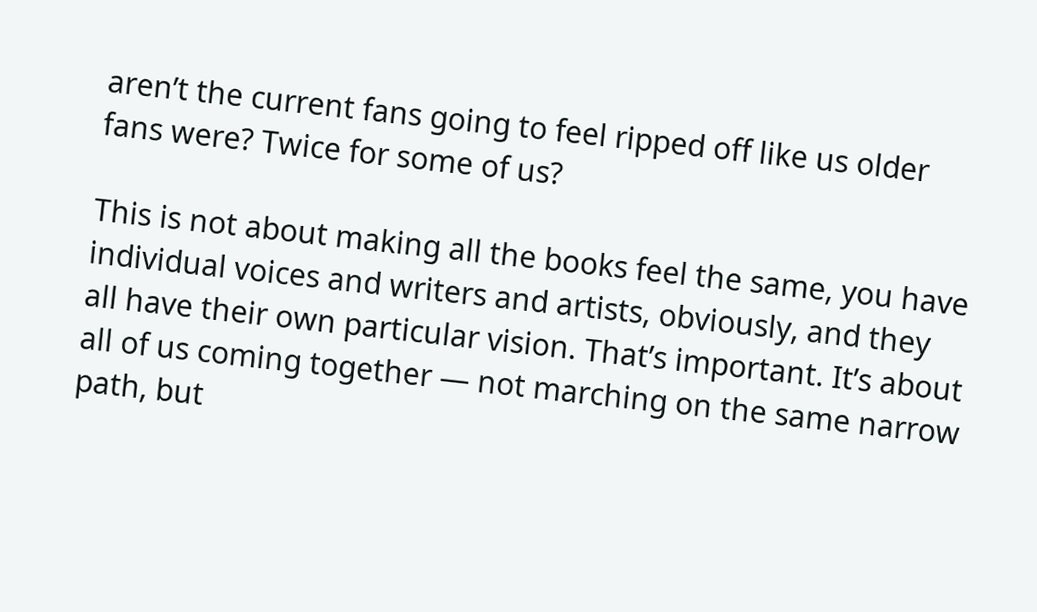aren’t the current fans going to feel ripped off like us older fans were? Twice for some of us?

This is not about making all the books feel the same, you have individual voices and writers and artists, obviously, and they all have their own particular vision. That’s important. It’s about all of us coming together — not marching on the same narrow path, but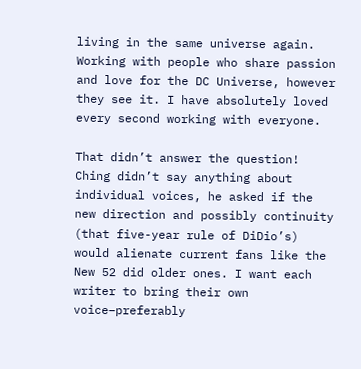living in the same universe again. Working with people who share passion and love for the DC Universe, however they see it. I have absolutely loved every second working with everyone.

That didn’t answer the question! Ching didn’t say anything about individual voices, he asked if the new direction and possibly continuity (that five-year rule of DiDio’s) would alienate current fans like the New 52 did older ones. I want each writer to bring their own voice–preferably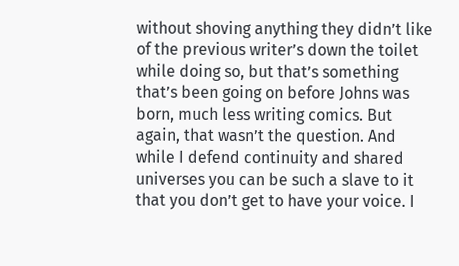without shoving anything they didn’t like of the previous writer’s down the toilet while doing so, but that’s something that’s been going on before Johns was born, much less writing comics. But again, that wasn’t the question. And while I defend continuity and shared universes you can be such a slave to it that you don’t get to have your voice. I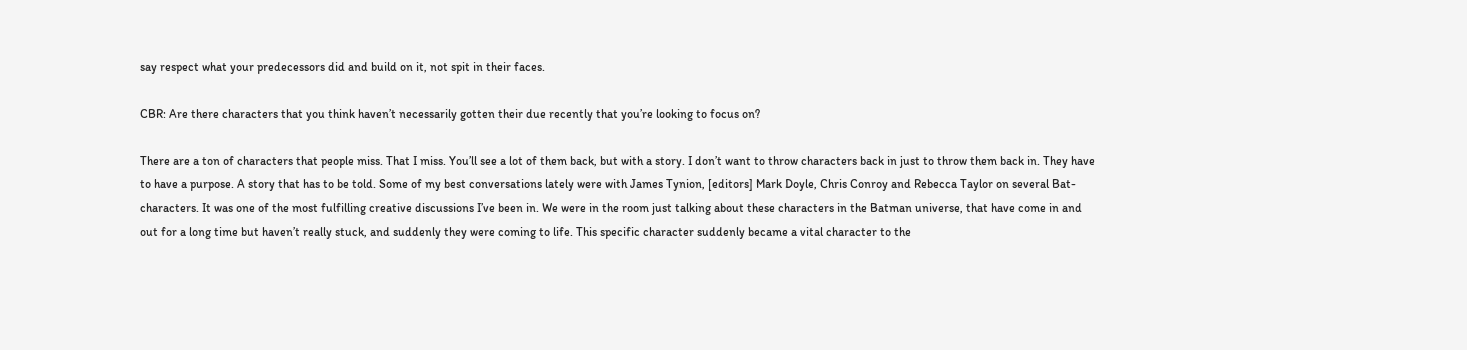say respect what your predecessors did and build on it, not spit in their faces.

CBR: Are there characters that you think haven’t necessarily gotten their due recently that you’re looking to focus on?

There are a ton of characters that people miss. That I miss. You’ll see a lot of them back, but with a story. I don’t want to throw characters back in just to throw them back in. They have to have a purpose. A story that has to be told. Some of my best conversations lately were with James Tynion, [editors] Mark Doyle, Chris Conroy and Rebecca Taylor on several Bat-characters. It was one of the most fulfilling creative discussions I’ve been in. We were in the room just talking about these characters in the Batman universe, that have come in and out for a long time but haven’t really stuck, and suddenly they were coming to life. This specific character suddenly became a vital character to the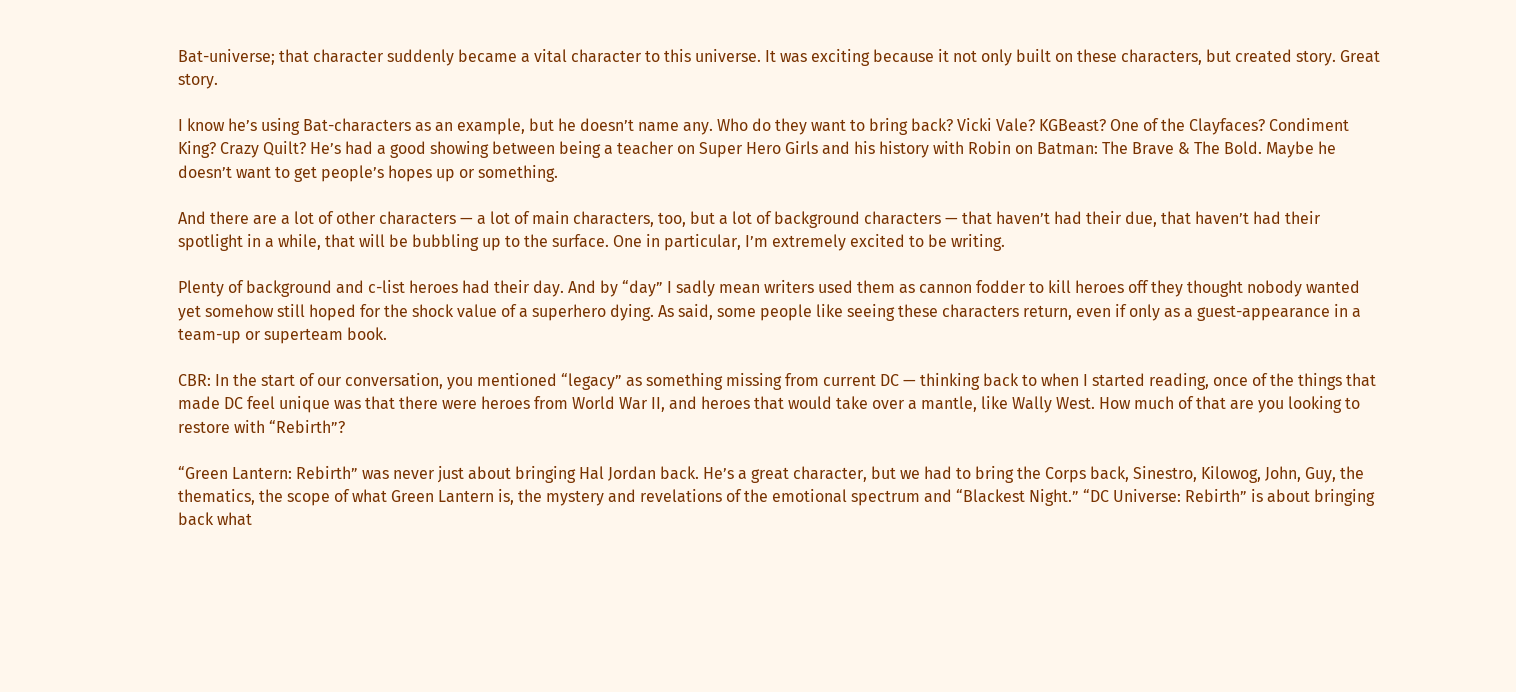Bat-universe; that character suddenly became a vital character to this universe. It was exciting because it not only built on these characters, but created story. Great story.

I know he’s using Bat-characters as an example, but he doesn’t name any. Who do they want to bring back? Vicki Vale? KGBeast? One of the Clayfaces? Condiment King? Crazy Quilt? He’s had a good showing between being a teacher on Super Hero Girls and his history with Robin on Batman: The Brave & The Bold. Maybe he doesn’t want to get people’s hopes up or something.

And there are a lot of other characters — a lot of main characters, too, but a lot of background characters — that haven’t had their due, that haven’t had their spotlight in a while, that will be bubbling up to the surface. One in particular, I’m extremely excited to be writing.

Plenty of background and c-list heroes had their day. And by “day” I sadly mean writers used them as cannon fodder to kill heroes off they thought nobody wanted yet somehow still hoped for the shock value of a superhero dying. As said, some people like seeing these characters return, even if only as a guest-appearance in a team-up or superteam book.

CBR: In the start of our conversation, you mentioned “legacy” as something missing from current DC — thinking back to when I started reading, once of the things that made DC feel unique was that there were heroes from World War II, and heroes that would take over a mantle, like Wally West. How much of that are you looking to restore with “Rebirth”?

“Green Lantern: Rebirth” was never just about bringing Hal Jordan back. He’s a great character, but we had to bring the Corps back, Sinestro, Kilowog, John, Guy, the thematics, the scope of what Green Lantern is, the mystery and revelations of the emotional spectrum and “Blackest Night.” “DC Universe: Rebirth” is about bringing back what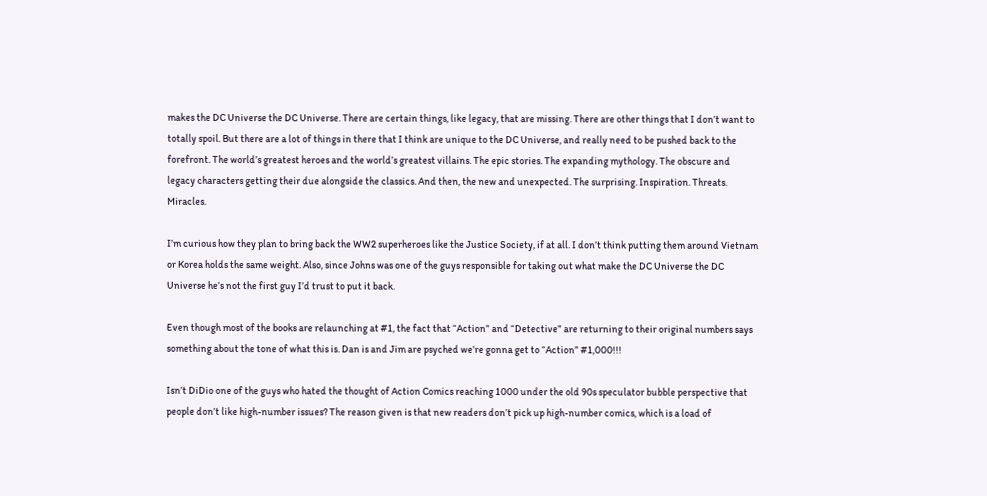makes the DC Universe the DC Universe. There are certain things, like legacy, that are missing. There are other things that I don’t want to totally spoil. But there are a lot of things in there that I think are unique to the DC Universe, and really need to be pushed back to the forefront. The world’s greatest heroes and the world’s greatest villains. The epic stories. The expanding mythology. The obscure and legacy characters getting their due alongside the classics. And then, the new and unexpected. The surprising. Inspiration. Threats. Miracles.

I’m curious how they plan to bring back the WW2 superheroes like the Justice Society, if at all. I don’t think putting them around Vietnam or Korea holds the same weight. Also, since Johns was one of the guys responsible for taking out what make the DC Universe the DC Universe he’s not the first guy I’d trust to put it back.

Even though most of the books are relaunching at #1, the fact that “Action” and “Detective” are returning to their original numbers says something about the tone of what this is. Dan is and Jim are psyched we’re gonna get to “Action” #1,000!!!

Isn’t DiDio one of the guys who hated the thought of Action Comics reaching 1000 under the old 90s speculator bubble perspective that people don’t like high-number issues? The reason given is that new readers don’t pick up high-number comics, which is a load of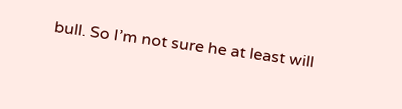bull. So I’m not sure he at least will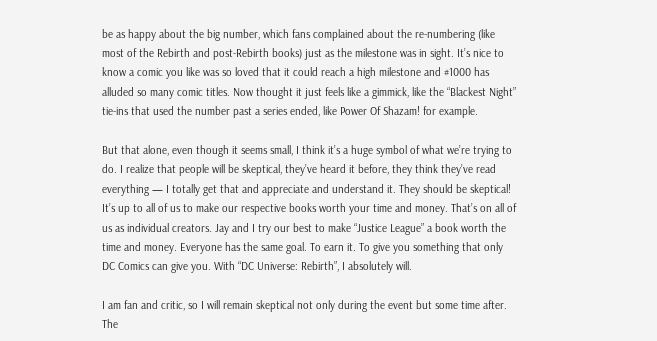be as happy about the big number, which fans complained about the re-numbering (like most of the Rebirth and post-Rebirth books) just as the milestone was in sight. It’s nice to know a comic you like was so loved that it could reach a high milestone and #1000 has alluded so many comic titles. Now thought it just feels like a gimmick, like the “Blackest Night” tie-ins that used the number past a series ended, like Power Of Shazam! for example.

But that alone, even though it seems small, I think it’s a huge symbol of what we’re trying to do. I realize that people will be skeptical, they’ve heard it before, they think they’ve read everything — I totally get that and appreciate and understand it. They should be skeptical! It’s up to all of us to make our respective books worth your time and money. That’s on all of us as individual creators. Jay and I try our best to make “Justice League” a book worth the time and money. Everyone has the same goal. To earn it. To give you something that only DC Comics can give you. With “DC Universe: Rebirth”, I absolutely will.

I am fan and critic, so I will remain skeptical not only during the event but some time after. The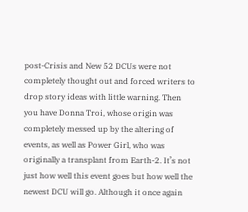post-Crisis and New 52 DCUs were not completely thought out and forced writers to drop story ideas with little warning. Then you have Donna Troi, whose origin was completely messed up by the altering of events, as well as Power Girl, who was originally a transplant from Earth-2. It’s not just how well this event goes but how well the newest DCU will go. Although it once again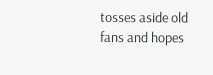tosses aside old fans and hopes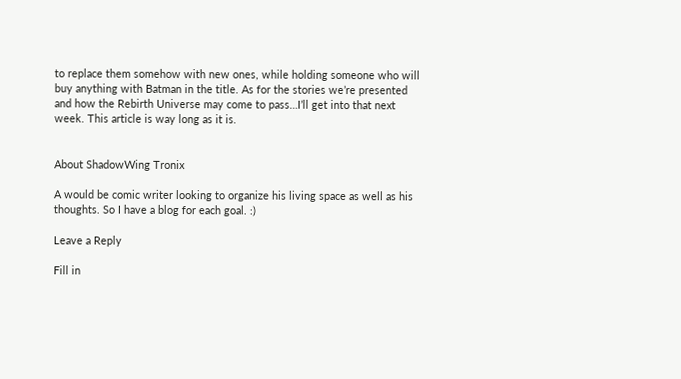to replace them somehow with new ones, while holding someone who will buy anything with Batman in the title. As for the stories we’re presented and how the Rebirth Universe may come to pass…I’ll get into that next week. This article is way long as it is.


About ShadowWing Tronix

A would be comic writer looking to organize his living space as well as his thoughts. So I have a blog for each goal. :)

Leave a Reply

Fill in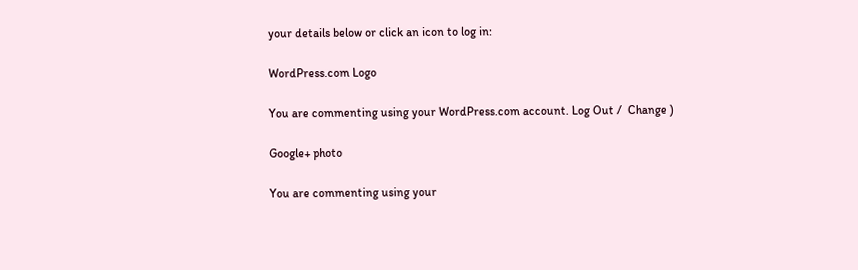your details below or click an icon to log in:

WordPress.com Logo

You are commenting using your WordPress.com account. Log Out /  Change )

Google+ photo

You are commenting using your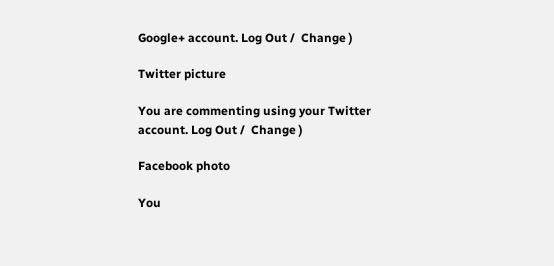Google+ account. Log Out /  Change )

Twitter picture

You are commenting using your Twitter account. Log Out /  Change )

Facebook photo

You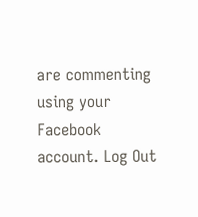are commenting using your Facebook account. Log Out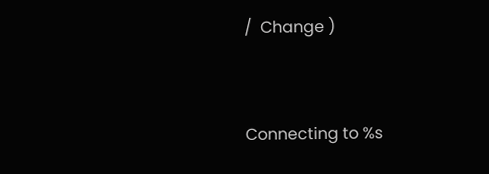/  Change )


Connecting to %s